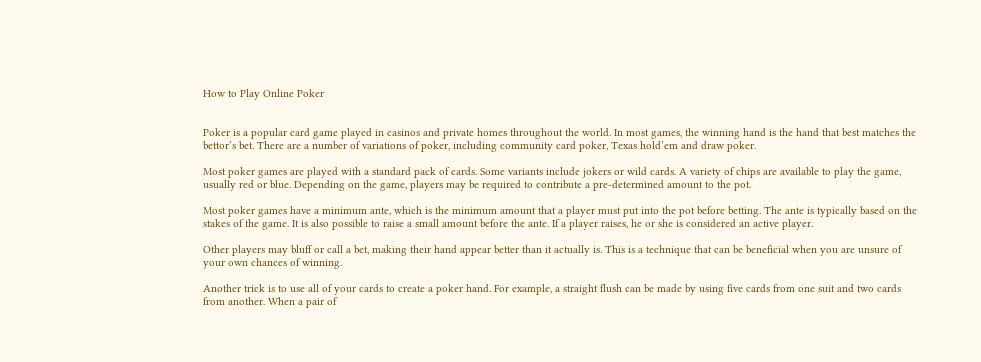How to Play Online Poker


Poker is a popular card game played in casinos and private homes throughout the world. In most games, the winning hand is the hand that best matches the bettor’s bet. There are a number of variations of poker, including community card poker, Texas hold’em and draw poker.

Most poker games are played with a standard pack of cards. Some variants include jokers or wild cards. A variety of chips are available to play the game, usually red or blue. Depending on the game, players may be required to contribute a pre-determined amount to the pot.

Most poker games have a minimum ante, which is the minimum amount that a player must put into the pot before betting. The ante is typically based on the stakes of the game. It is also possible to raise a small amount before the ante. If a player raises, he or she is considered an active player.

Other players may bluff or call a bet, making their hand appear better than it actually is. This is a technique that can be beneficial when you are unsure of your own chances of winning.

Another trick is to use all of your cards to create a poker hand. For example, a straight flush can be made by using five cards from one suit and two cards from another. When a pair of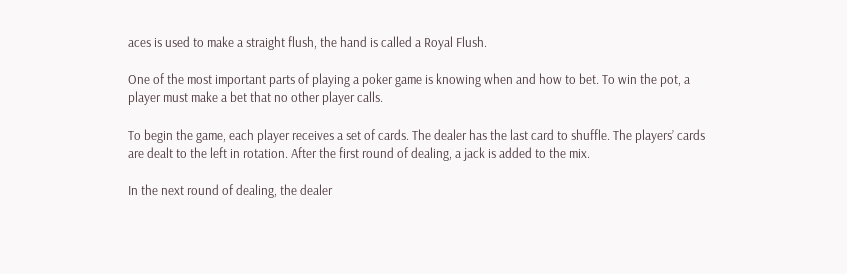aces is used to make a straight flush, the hand is called a Royal Flush.

One of the most important parts of playing a poker game is knowing when and how to bet. To win the pot, a player must make a bet that no other player calls.

To begin the game, each player receives a set of cards. The dealer has the last card to shuffle. The players’ cards are dealt to the left in rotation. After the first round of dealing, a jack is added to the mix.

In the next round of dealing, the dealer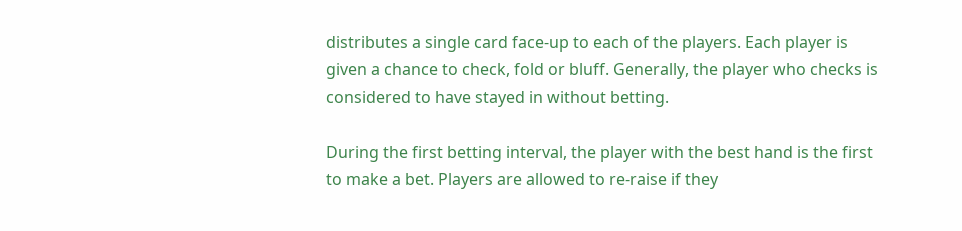distributes a single card face-up to each of the players. Each player is given a chance to check, fold or bluff. Generally, the player who checks is considered to have stayed in without betting.

During the first betting interval, the player with the best hand is the first to make a bet. Players are allowed to re-raise if they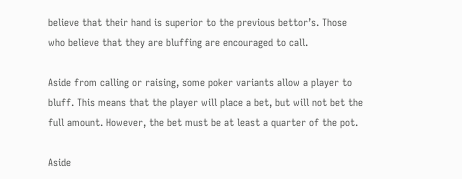believe that their hand is superior to the previous bettor’s. Those who believe that they are bluffing are encouraged to call.

Aside from calling or raising, some poker variants allow a player to bluff. This means that the player will place a bet, but will not bet the full amount. However, the bet must be at least a quarter of the pot.

Aside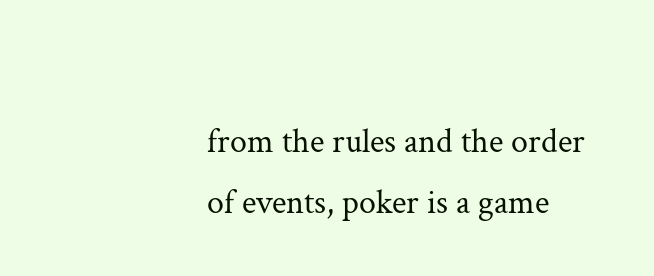from the rules and the order of events, poker is a game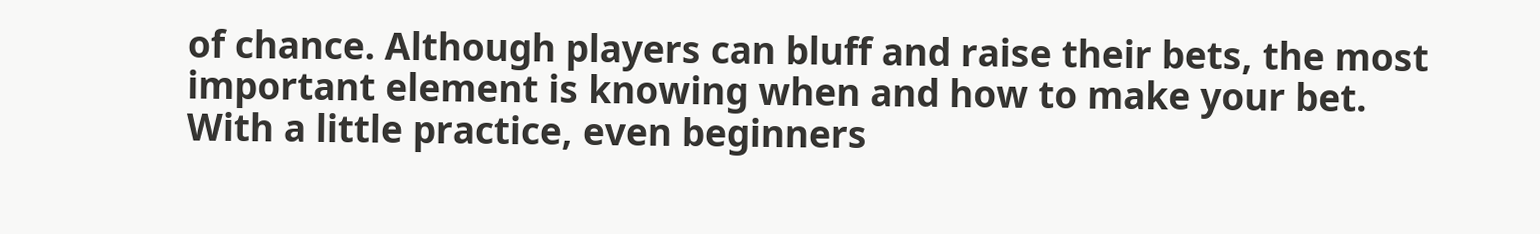of chance. Although players can bluff and raise their bets, the most important element is knowing when and how to make your bet. With a little practice, even beginners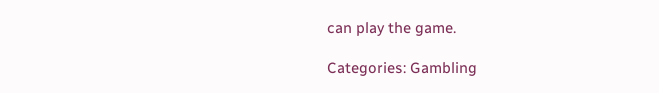can play the game.

Categories: Gambling